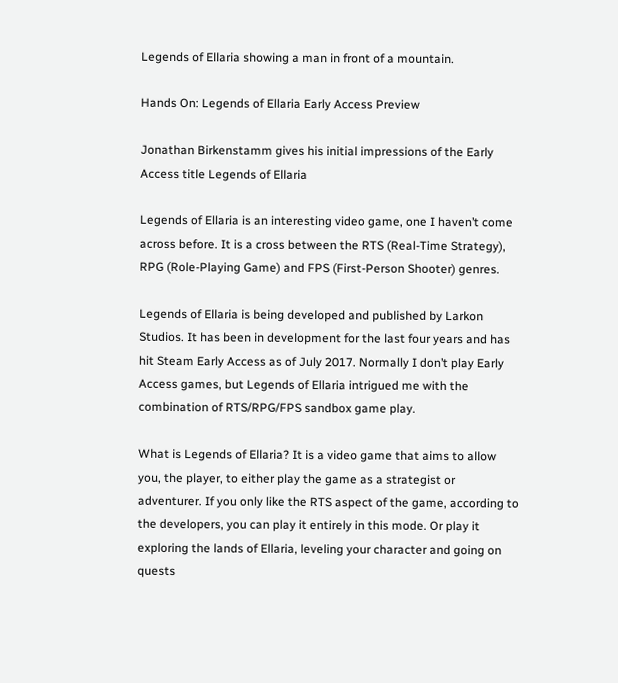Legends of Ellaria showing a man in front of a mountain.

Hands On: Legends of Ellaria Early Access Preview

Jonathan Birkenstamm gives his initial impressions of the Early Access title Legends of Ellaria

Legends of Ellaria is an interesting video game, one I haven’t come across before. It is a cross between the RTS (Real-Time Strategy), RPG (Role-Playing Game) and FPS (First-Person Shooter) genres.

Legends of Ellaria is being developed and published by Larkon Studios. It has been in development for the last four years and has hit Steam Early Access as of July 2017. Normally I don’t play Early Access games, but Legends of Ellaria intrigued me with the combination of RTS/RPG/FPS sandbox game play.

What is Legends of Ellaria? It is a video game that aims to allow you, the player, to either play the game as a strategist or adventurer. If you only like the RTS aspect of the game, according to the developers, you can play it entirely in this mode. Or play it exploring the lands of Ellaria, leveling your character and going on quests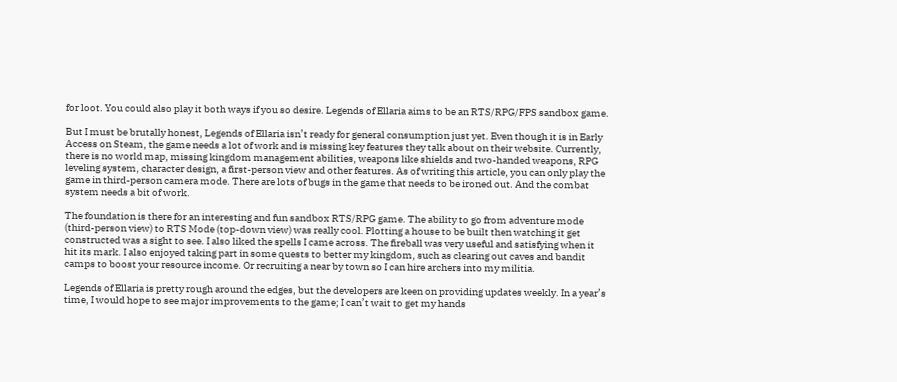for loot. You could also play it both ways if you so desire. Legends of Ellaria aims to be an RTS/RPG/FPS sandbox game.

But I must be brutally honest, Legends of Ellaria isn’t ready for general consumption just yet. Even though it is in Early Access on Steam, the game needs a lot of work and is missing key features they talk about on their website. Currently, there is no world map, missing kingdom management abilities, weapons like shields and two-handed weapons, RPG leveling system, character design, a first-person view and other features. As of writing this article, you can only play the game in third-person camera mode. There are lots of bugs in the game that needs to be ironed out. And the combat system needs a bit of work.

The foundation is there for an interesting and fun sandbox RTS/RPG game. The ability to go from adventure mode (third-person view) to RTS Mode (top-down view) was really cool. Plotting a house to be built then watching it get constructed was a sight to see. I also liked the spells I came across. The fireball was very useful and satisfying when it hit its mark. I also enjoyed taking part in some quests to better my kingdom, such as clearing out caves and bandit camps to boost your resource income. Or recruiting a near by town so I can hire archers into my militia.

Legends of Ellaria is pretty rough around the edges, but the developers are keen on providing updates weekly. In a year’s time, I would hope to see major improvements to the game; I can’t wait to get my hands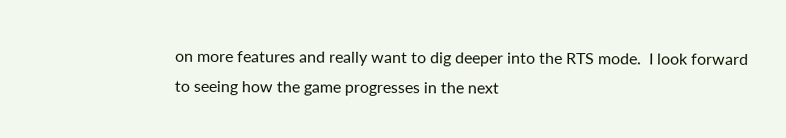on more features and really want to dig deeper into the RTS mode.  I look forward to seeing how the game progresses in the next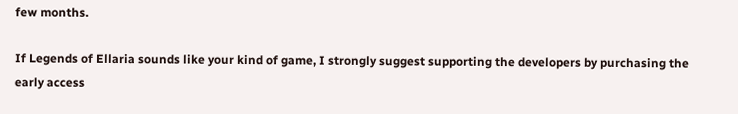few months.

If Legends of Ellaria sounds like your kind of game, I strongly suggest supporting the developers by purchasing the early access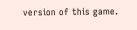version of this game.